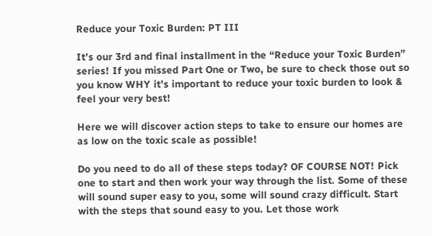Reduce your Toxic Burden: PT III

It’s our 3rd and final installment in the “Reduce your Toxic Burden” series! If you missed Part One or Two, be sure to check those out so you know WHY it’s important to reduce your toxic burden to look & feel your very best!

Here we will discover action steps to take to ensure our homes are as low on the toxic scale as possible!

Do you need to do all of these steps today? OF COURSE NOT! Pick one to start and then work your way through the list. Some of these will sound super easy to you, some will sound crazy difficult. Start with the steps that sound easy to you. Let those work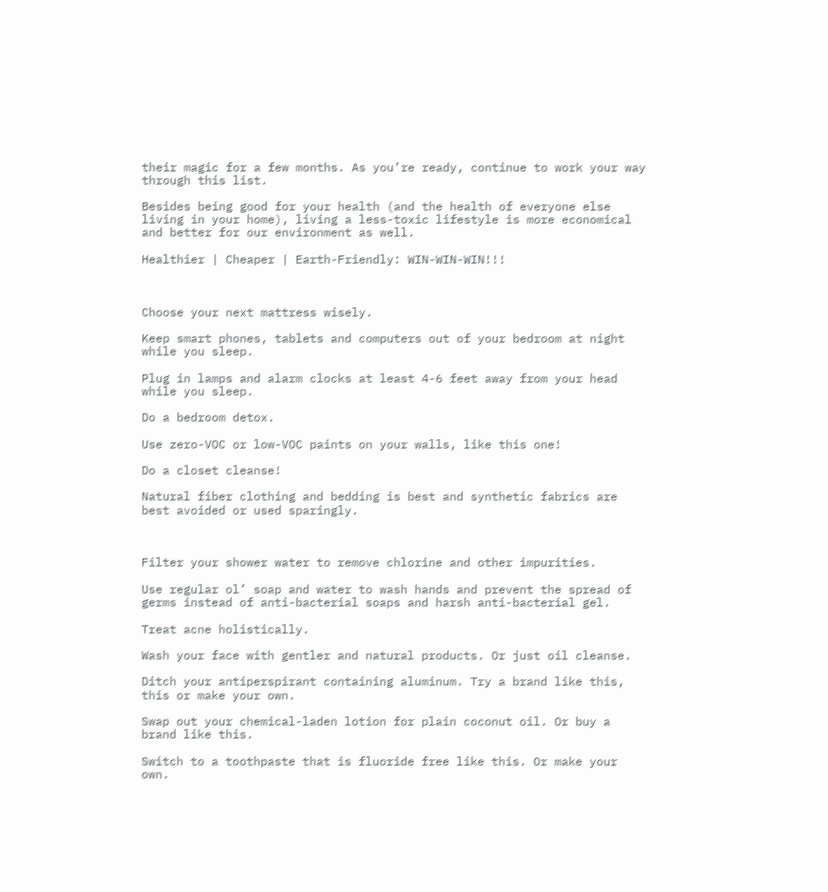their magic for a few months. As you’re ready, continue to work your way through this list.

Besides being good for your health (and the health of everyone else living in your home), living a less-toxic lifestyle is more economical and better for our environment as well.

Healthier | Cheaper | Earth-Friendly: WIN-WIN-WIN!!!



Choose your next mattress wisely.

Keep smart phones, tablets and computers out of your bedroom at night while you sleep.

Plug in lamps and alarm clocks at least 4-6 feet away from your head while you sleep.

Do a bedroom detox.

Use zero-VOC or low-VOC paints on your walls, like this one!

Do a closet cleanse!

Natural fiber clothing and bedding is best and synthetic fabrics are best avoided or used sparingly.



Filter your shower water to remove chlorine and other impurities.

Use regular ol’ soap and water to wash hands and prevent the spread of germs instead of anti-bacterial soaps and harsh anti-bacterial gel.

Treat acne holistically.

Wash your face with gentler and natural products. Or just oil cleanse.

Ditch your antiperspirant containing aluminum. Try a brand like this, this or make your own.

Swap out your chemical-laden lotion for plain coconut oil. Or buy a brand like this.

Switch to a toothpaste that is fluoride free like this. Or make your own.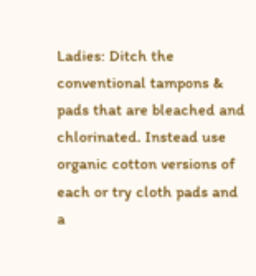Ladies: Ditch the conventional tampons & pads that are bleached and chlorinated. Instead use organic cotton versions of each or try cloth pads and a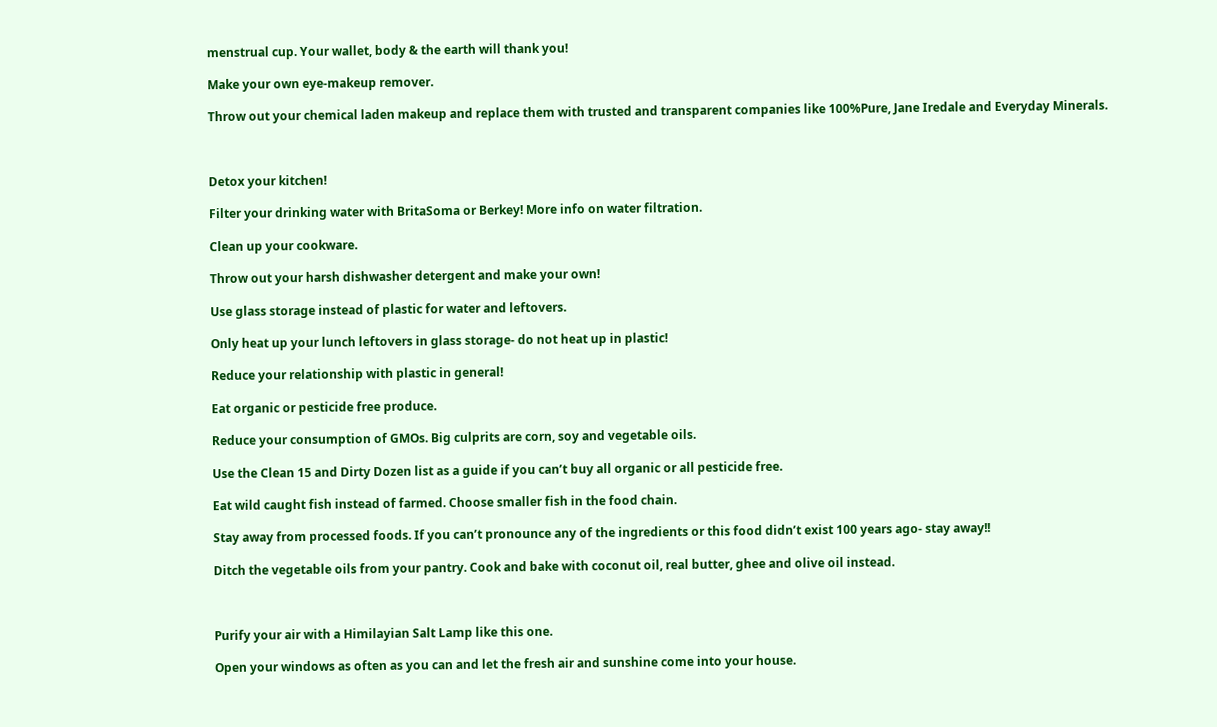menstrual cup. Your wallet, body & the earth will thank you!

Make your own eye-makeup remover.

Throw out your chemical laden makeup and replace them with trusted and transparent companies like 100%Pure, Jane Iredale and Everyday Minerals.



Detox your kitchen!

Filter your drinking water with BritaSoma or Berkey! More info on water filtration.

Clean up your cookware.

Throw out your harsh dishwasher detergent and make your own!

Use glass storage instead of plastic for water and leftovers.

Only heat up your lunch leftovers in glass storage- do not heat up in plastic!

Reduce your relationship with plastic in general!

Eat organic or pesticide free produce.

Reduce your consumption of GMOs. Big culprits are corn, soy and vegetable oils.

Use the Clean 15 and Dirty Dozen list as a guide if you can’t buy all organic or all pesticide free.

Eat wild caught fish instead of farmed. Choose smaller fish in the food chain.

Stay away from processed foods. If you can’t pronounce any of the ingredients or this food didn’t exist 100 years ago- stay away!!

Ditch the vegetable oils from your pantry. Cook and bake with coconut oil, real butter, ghee and olive oil instead.



Purify your air with a Himilayian Salt Lamp like this one.

Open your windows as often as you can and let the fresh air and sunshine come into your house.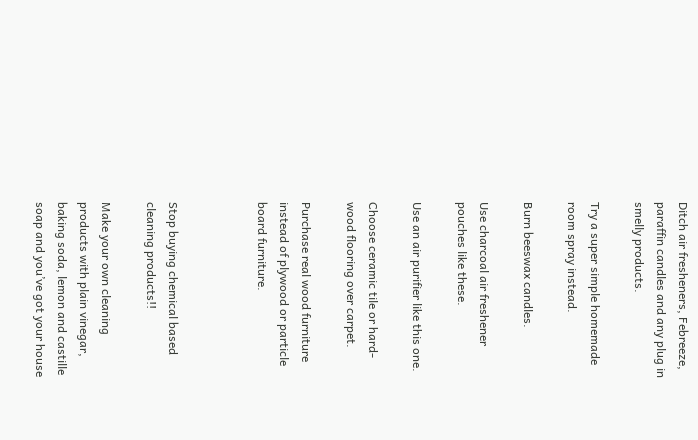Ditch air fresheners, Febreeze, paraffin candles and any plug in smelly products.

Try a super simple homemade room spray instead.

Burn beeswax candles.

Use charcoal air freshener pouches like these.

Use an air purifier like this one.

Choose ceramic tile or hard-wood flooring over carpet.

Purchase real wood furniture instead of plywood or particle board furniture.



Stop buying chemical based cleaning products!!

Make your own cleaning products with plain vinegar, baking soda, lemon and castille soap and you’ve got your house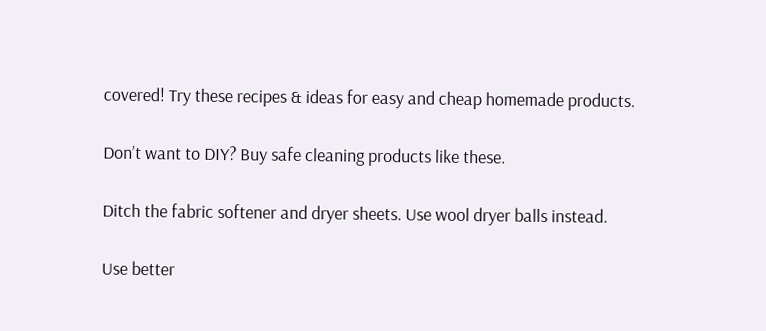covered! Try these recipes & ideas for easy and cheap homemade products.

Don’t want to DIY? Buy safe cleaning products like these.

Ditch the fabric softener and dryer sheets. Use wool dryer balls instead.

Use better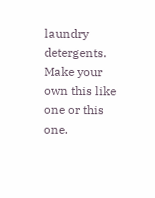laundry detergents. Make your own this like one or this one.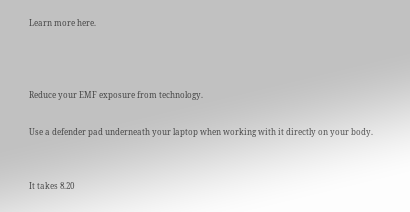Learn more here.



Reduce your EMF exposure from technology.

Use a defender pad underneath your laptop when working with it directly on your body.


It takes 8.20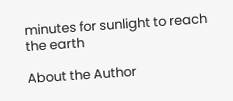minutes for sunlight to reach the earth

About the Author